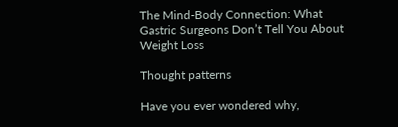The Mind-Body Connection: What Gastric Surgeons Don’t Tell You About Weight Loss

Thought patterns

Have you ever wondered why,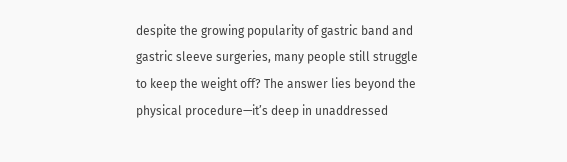despite the growing popularity of gastric band and gastric sleeve surgeries, many people still struggle to keep the weight off? The answer lies beyond the physical procedure—it’s deep in unaddressed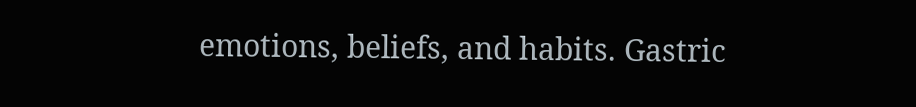emotions, beliefs, and habits. Gastric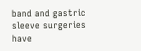band and gastric sleeve surgeries have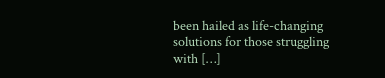been hailed as life-changing solutions for those struggling with […]